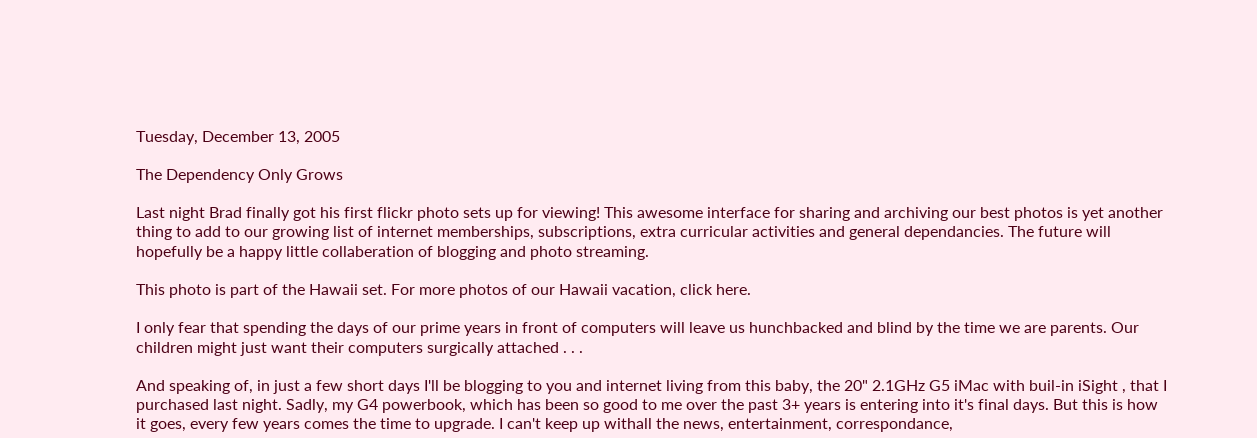Tuesday, December 13, 2005

The Dependency Only Grows

Last night Brad finally got his first flickr photo sets up for viewing! This awesome interface for sharing and archiving our best photos is yet another thing to add to our growing list of internet memberships, subscriptions, extra curricular activities and general dependancies. The future will hopefully be a happy little collaberation of blogging and photo streaming.

This photo is part of the Hawaii set. For more photos of our Hawaii vacation, click here.

I only fear that spending the days of our prime years in front of computers will leave us hunchbacked and blind by the time we are parents. Our children might just want their computers surgically attached . . .

And speaking of, in just a few short days I'll be blogging to you and internet living from this baby, the 20" 2.1GHz G5 iMac with buil-in iSight , that I purchased last night. Sadly, my G4 powerbook, which has been so good to me over the past 3+ years is entering into it's final days. But this is how it goes, every few years comes the time to upgrade. I can't keep up withall the news, entertainment, correspondance,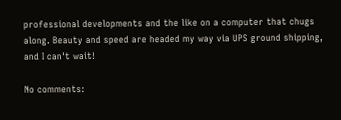professional developments and the like on a computer that chugs along. Beauty and speed are headed my way via UPS ground shipping, and I can't wait!

No comments: